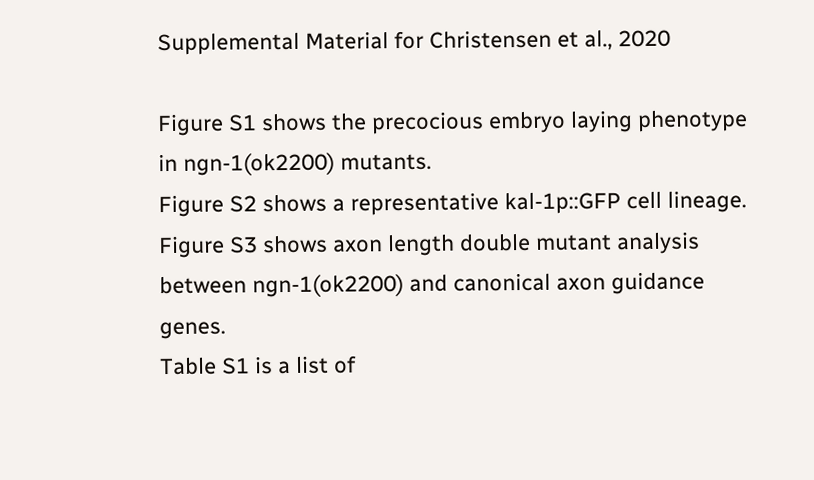Supplemental Material for Christensen et al., 2020

Figure S1 shows the precocious embryo laying phenotype in ngn-1(ok2200) mutants.
Figure S2 shows a representative kal-1p::GFP cell lineage.
Figure S3 shows axon length double mutant analysis between ngn-1(ok2200) and canonical axon guidance genes.
Table S1 is a list of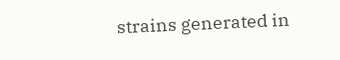strains generated in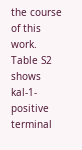the course of this work.
Table S2 shows kal-1-positive terminal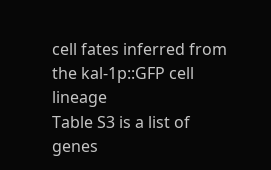cell fates inferred from the kal-1p::GFP cell lineage
Table S3 is a list of genes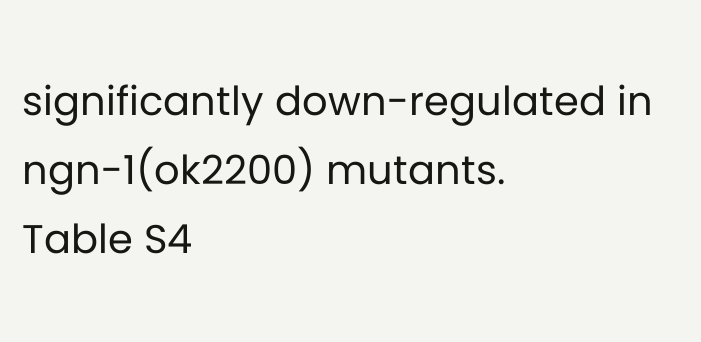significantly down-regulated in ngn-1(ok2200) mutants.
Table S4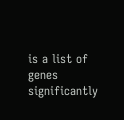is a list of genes significantly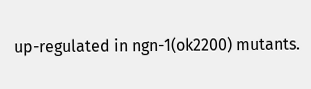up-regulated in ngn-1(ok2200) mutants.